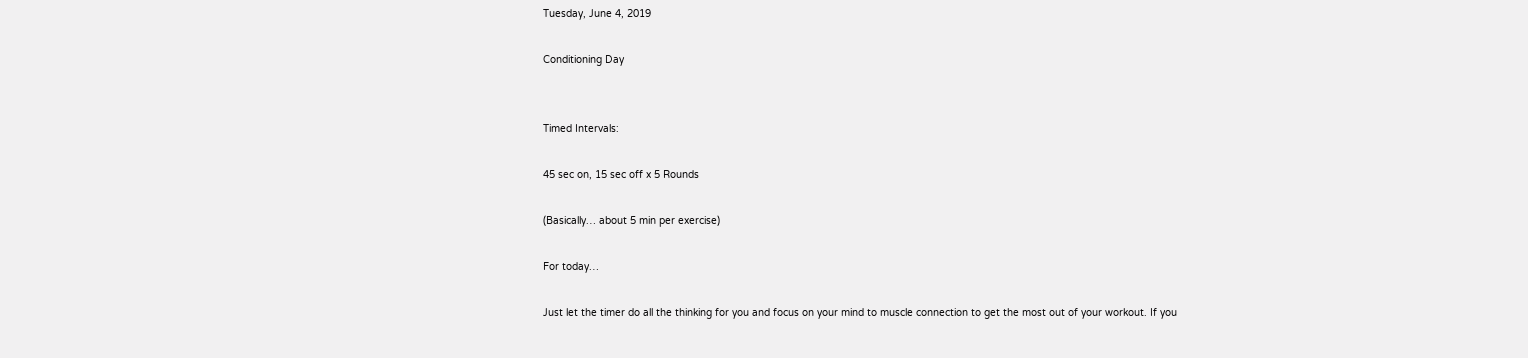Tuesday, June 4, 2019

Conditioning Day


Timed Intervals:

45 sec on, 15 sec off x 5 Rounds

(Basically… about 5 min per exercise)

For today…

Just let the timer do all the thinking for you and focus on your mind to muscle connection to get the most out of your workout. If you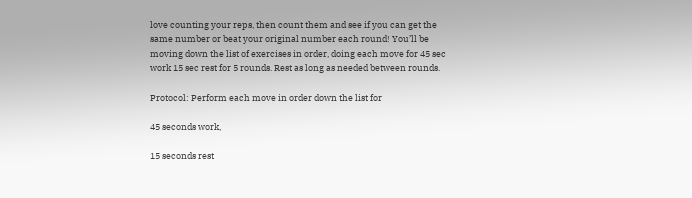love counting your reps, then count them and see if you can get the same number or beat your original number each round! You’ll be moving down the list of exercises in order, doing each move for 45 sec work 15 sec rest for 5 rounds. Rest as long as needed between rounds.

Protocol: Perform each move in order down the list for

45 seconds work,

15 seconds rest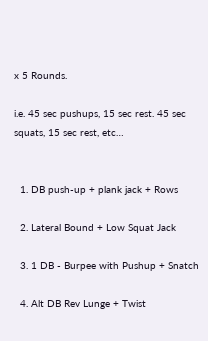x 5 Rounds.

i.e. 45 sec pushups, 15 sec rest. 45 sec squats, 15 sec rest, etc…


  1. DB push-up + plank jack + Rows

  2. Lateral Bound + Low Squat Jack

  3. 1 DB - Burpee with Pushup + Snatch

  4. Alt DB Rev Lunge + Twist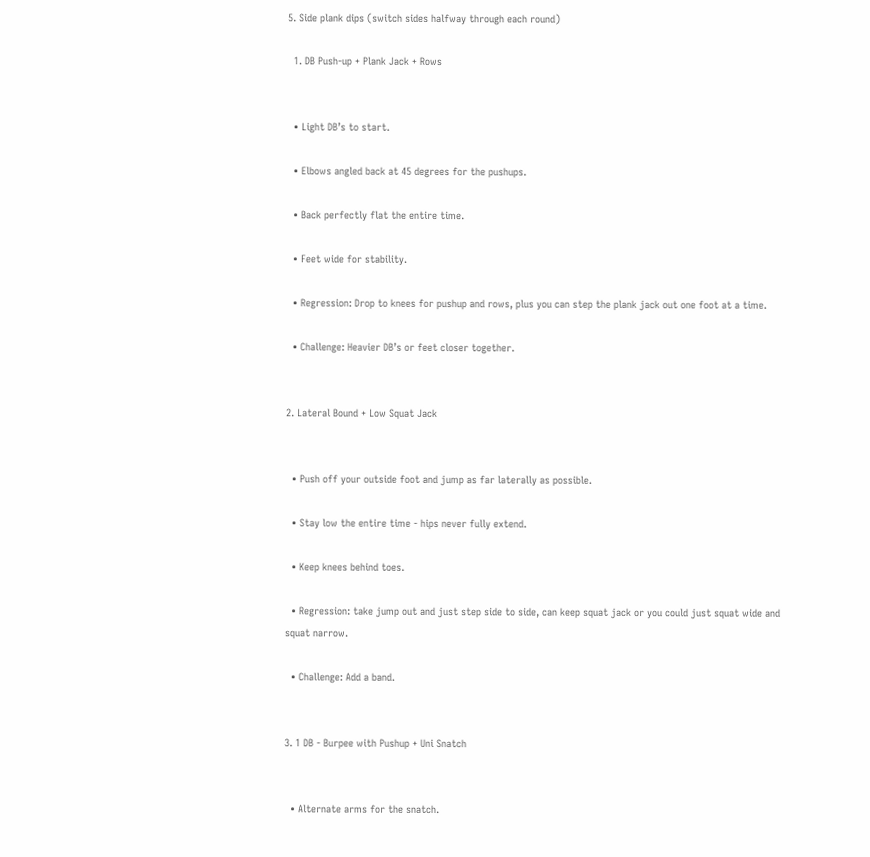5. Side plank dips (switch sides halfway through each round)

  1. DB Push-up + Plank Jack + Rows


  • Light DB’s to start.

  • Elbows angled back at 45 degrees for the pushups.

  • Back perfectly flat the entire time.

  • Feet wide for stability.

  • Regression: Drop to knees for pushup and rows, plus you can step the plank jack out one foot at a time.

  • Challenge: Heavier DB’s or feet closer together.


2. Lateral Bound + Low Squat Jack


  • Push off your outside foot and jump as far laterally as possible.

  • Stay low the entire time - hips never fully extend.

  • Keep knees behind toes.

  • Regression: take jump out and just step side to side, can keep squat jack or you could just squat wide and squat narrow.

  • Challenge: Add a band.


3. 1 DB - Burpee with Pushup + Uni Snatch


  • Alternate arms for the snatch.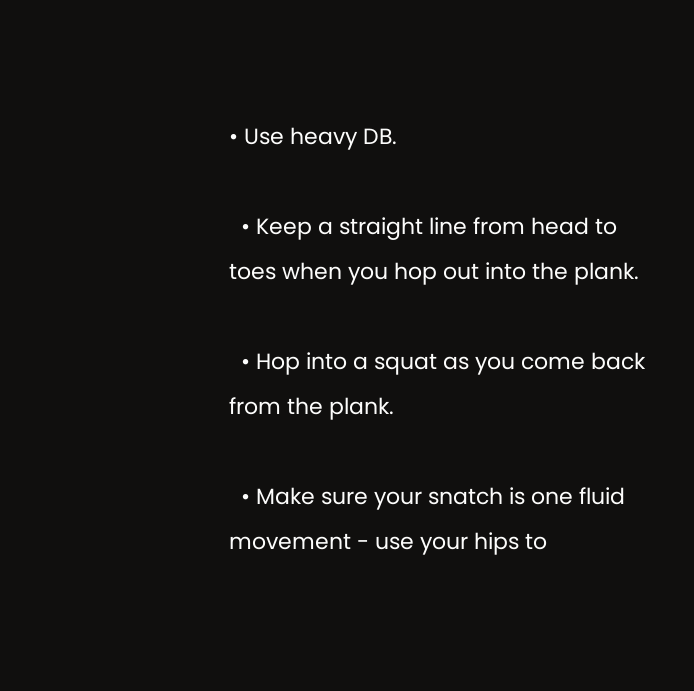• Use heavy DB.

  • Keep a straight line from head to toes when you hop out into the plank.

  • Hop into a squat as you come back from the plank.

  • Make sure your snatch is one fluid movement - use your hips to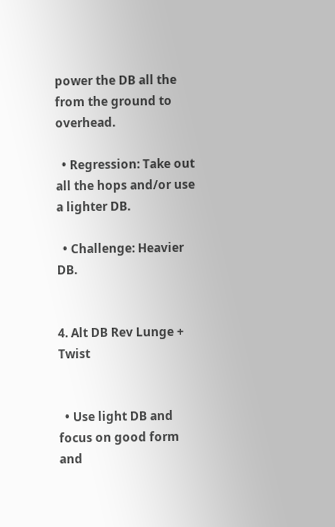power the DB all the from the ground to overhead.

  • Regression: Take out all the hops and/or use a lighter DB.

  • Challenge: Heavier DB.


4. Alt DB Rev Lunge + Twist


  • Use light DB and focus on good form and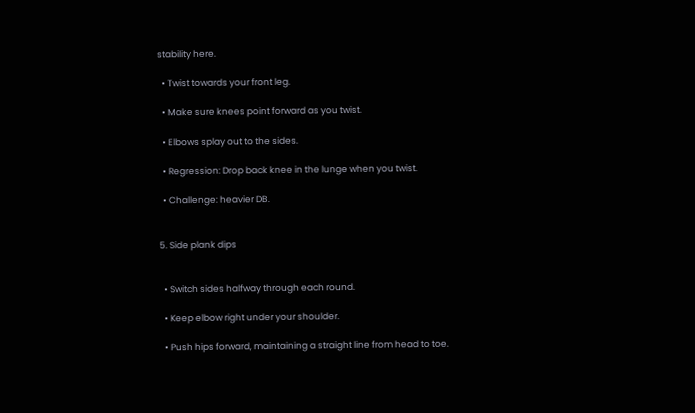stability here.

  • Twist towards your front leg.

  • Make sure knees point forward as you twist.

  • Elbows splay out to the sides.

  • Regression: Drop back knee in the lunge when you twist.

  • Challenge: heavier DB.


5. Side plank dips


  • Switch sides halfway through each round.

  • Keep elbow right under your shoulder.

  • Push hips forward, maintaining a straight line from head to toe.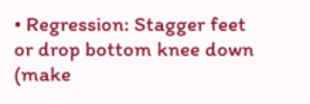• Regression: Stagger feet or drop bottom knee down (make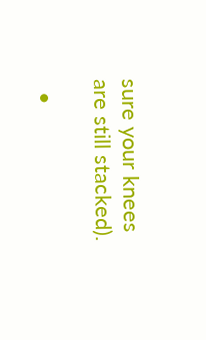sure your knees are still stacked).

  •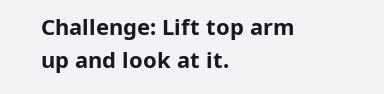Challenge: Lift top arm up and look at it.